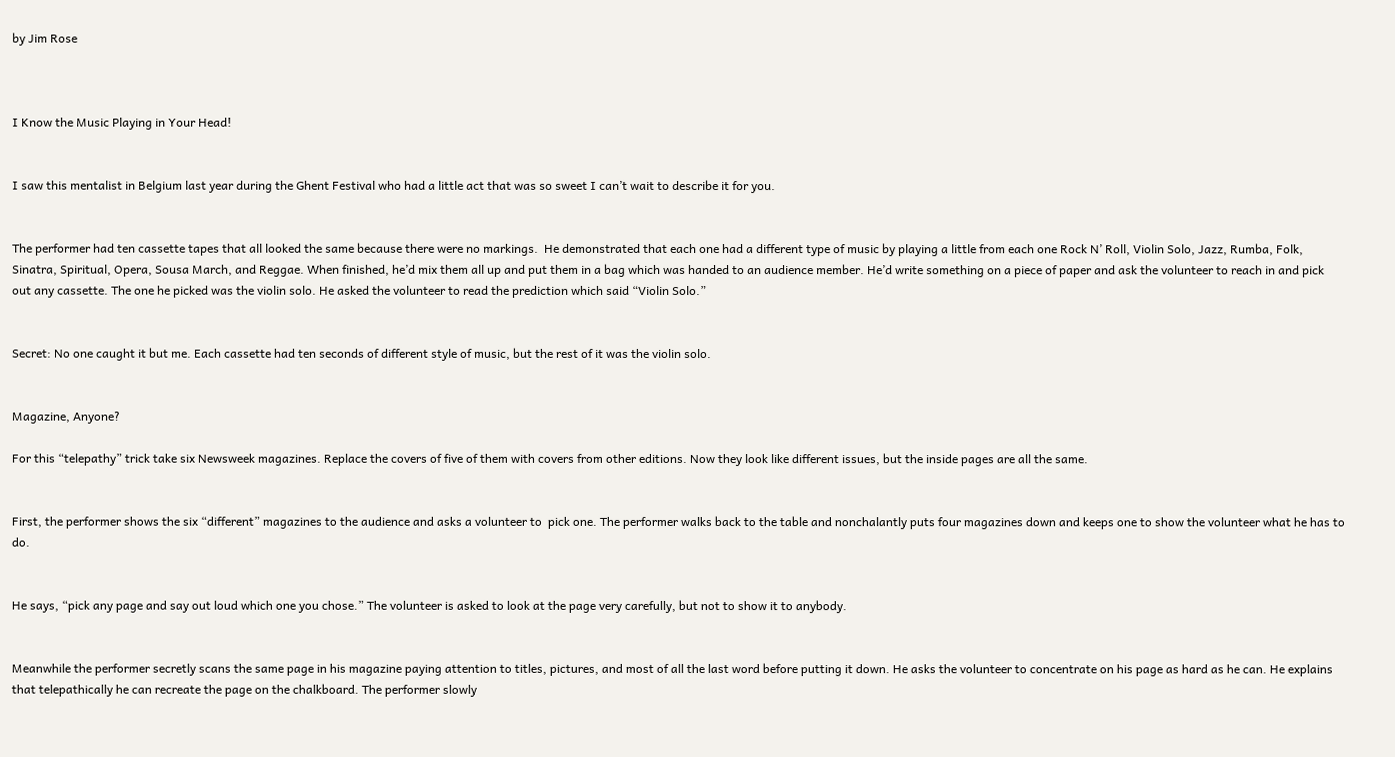by Jim Rose



I Know the Music Playing in Your Head!


I saw this mentalist in Belgium last year during the Ghent Festival who had a little act that was so sweet I can’t wait to describe it for you.


The performer had ten cassette tapes that all looked the same because there were no markings.  He demonstrated that each one had a different type of music by playing a little from each one Rock N’ Roll, Violin Solo, Jazz, Rumba, Folk, Sinatra, Spiritual, Opera, Sousa March, and Reggae. When finished, he’d mix them all up and put them in a bag which was handed to an audience member. He’d write something on a piece of paper and ask the volunteer to reach in and pick out any cassette. The one he picked was the violin solo. He asked the volunteer to read the prediction which said “Violin Solo.”


Secret: No one caught it but me. Each cassette had ten seconds of different style of music, but the rest of it was the violin solo.


Magazine, Anyone?

For this “telepathy” trick take six Newsweek magazines. Replace the covers of five of them with covers from other editions. Now they look like different issues, but the inside pages are all the same.


First, the performer shows the six “different” magazines to the audience and asks a volunteer to  pick one. The performer walks back to the table and nonchalantly puts four magazines down and keeps one to show the volunteer what he has to do.


He says, “pick any page and say out loud which one you chose.” The volunteer is asked to look at the page very carefully, but not to show it to anybody.


Meanwhile the performer secretly scans the same page in his magazine paying attention to titles, pictures, and most of all the last word before putting it down. He asks the volunteer to concentrate on his page as hard as he can. He explains that telepathically he can recreate the page on the chalkboard. The performer slowly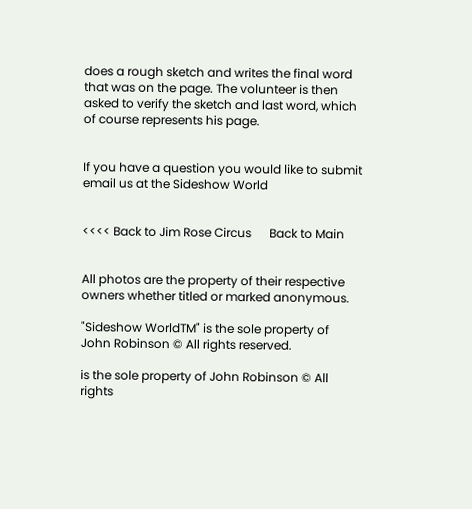does a rough sketch and writes the final word that was on the page. The volunteer is then asked to verify the sketch and last word, which of course represents his page.


If you have a question you would like to submit email us at the Sideshow World


<<<< Back to Jim Rose Circus      Back to Main


All photos are the property of their respective owners whether titled or marked anonymous.

"Sideshow WorldTM" is the sole property of John Robinson © All rights reserved.

is the sole property of John Robinson © All rights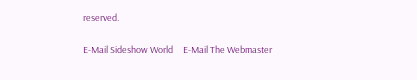reserved.

E-Mail Sideshow World     E-Mail The Webmaster